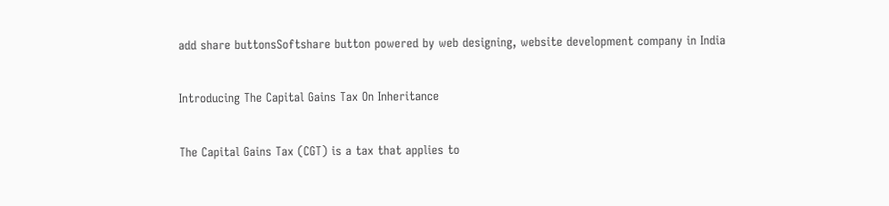add share buttonsSoftshare button powered by web designing, website development company in India

Introducing The Capital Gains Tax On Inheritance

The Capital Gains Tax (CGT) is a tax that applies to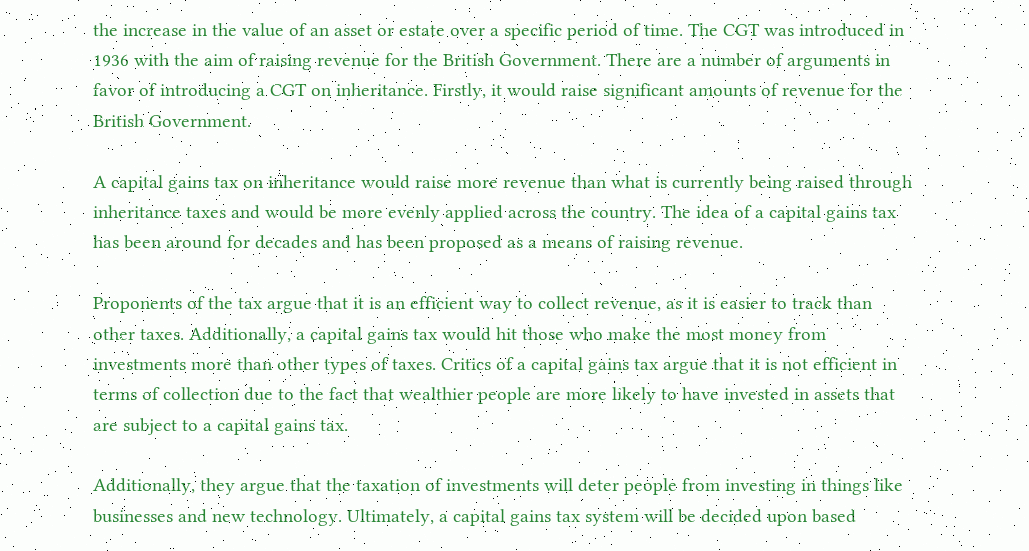the increase in the value of an asset or estate over a specific period of time. The CGT was introduced in 1936 with the aim of raising revenue for the British Government. There are a number of arguments in favor of introducing a CGT on inheritance. Firstly, it would raise significant amounts of revenue for the British Government.

A capital gains tax on inheritance would raise more revenue than what is currently being raised through inheritance taxes and would be more evenly applied across the country. The idea of a capital gains tax has been around for decades and has been proposed as a means of raising revenue.

Proponents of the tax argue that it is an efficient way to collect revenue, as it is easier to track than other taxes. Additionally, a capital gains tax would hit those who make the most money from investments more than other types of taxes. Critics of a capital gains tax argue that it is not efficient in terms of collection due to the fact that wealthier people are more likely to have invested in assets that are subject to a capital gains tax.

Additionally, they argue that the taxation of investments will deter people from investing in things like businesses and new technology. Ultimately, a capital gains tax system will be decided upon based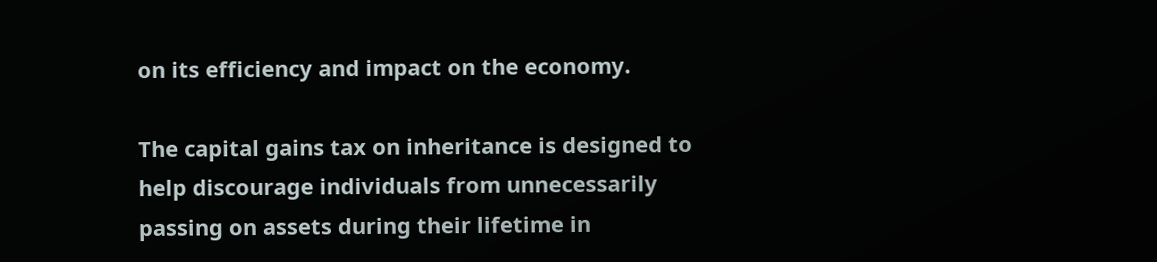on its efficiency and impact on the economy.

The capital gains tax on inheritance is designed to help discourage individuals from unnecessarily passing on assets during their lifetime in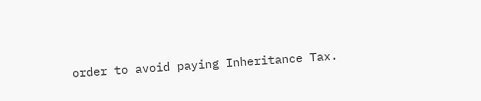order to avoid paying Inheritance Tax.